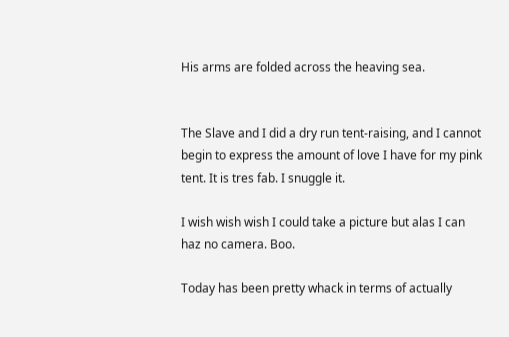His arms are folded across the heaving sea.


The Slave and I did a dry run tent-raising, and I cannot begin to express the amount of love I have for my pink tent. It is tres fab. I snuggle it.

I wish wish wish I could take a picture but alas I can haz no camera. Boo.

Today has been pretty whack in terms of actually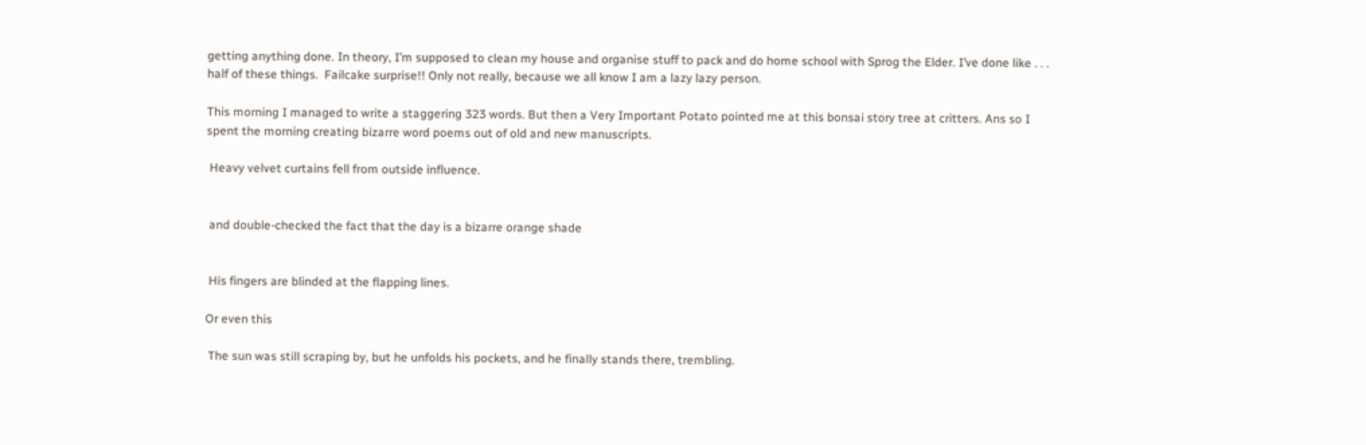getting anything done. In theory, I’m supposed to clean my house and organise stuff to pack and do home school with Sprog the Elder. I’ve done like . . . half of these things.  Failcake surprise!! Only not really, because we all know I am a lazy lazy person.

This morning I managed to write a staggering 323 words. But then a Very Important Potato pointed me at this bonsai story tree at critters. Ans so I spent the morning creating bizarre word poems out of old and new manuscripts.

 Heavy velvet curtains fell from outside influence.


 and double-checked the fact that the day is a bizarre orange shade


 His fingers are blinded at the flapping lines.

Or even this

 The sun was still scraping by, but he unfolds his pockets, and he finally stands there, trembling.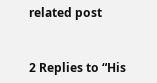related post


2 Replies to “His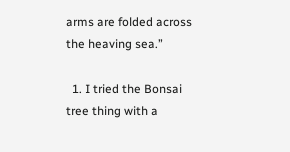arms are folded across the heaving sea.”

  1. I tried the Bonsai tree thing with a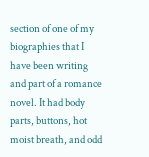section of one of my biographies that I have been writing and part of a romance novel. It had body parts, buttons, hot moist breath, and odd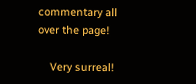commentary all over the page!

    Very surreal!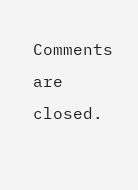Comments are closed.